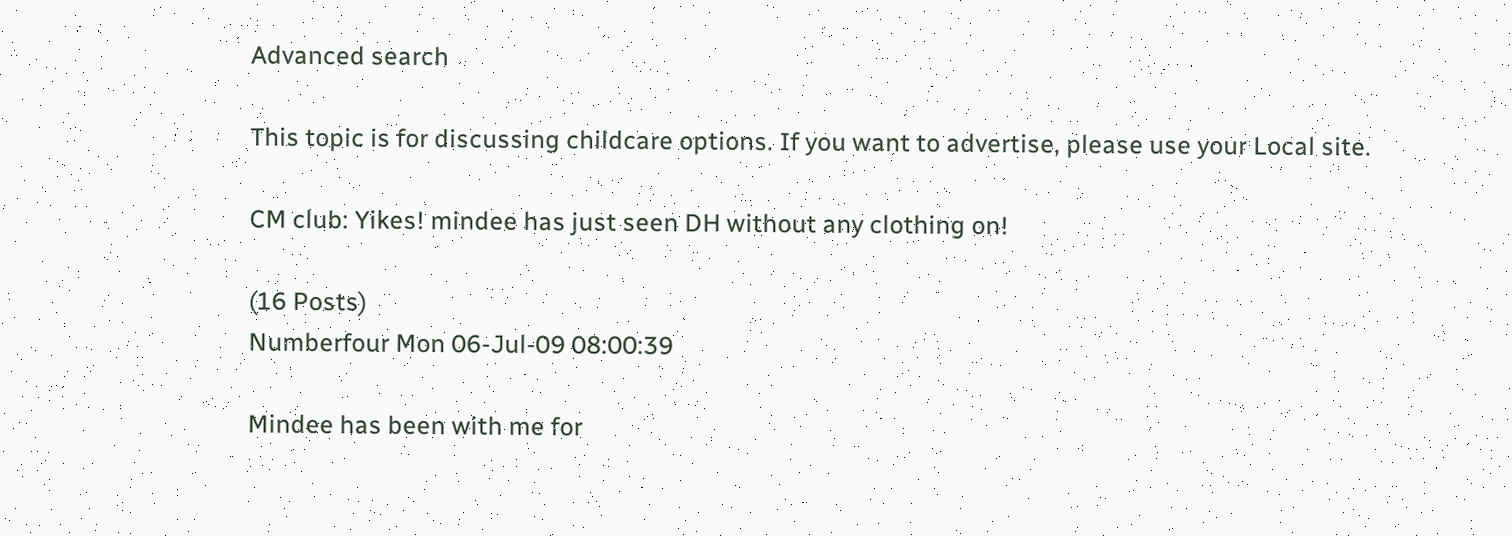Advanced search

This topic is for discussing childcare options. If you want to advertise, please use your Local site.

CM club: Yikes! mindee has just seen DH without any clothing on!

(16 Posts)
Numberfour Mon 06-Jul-09 08:00:39

Mindee has been with me for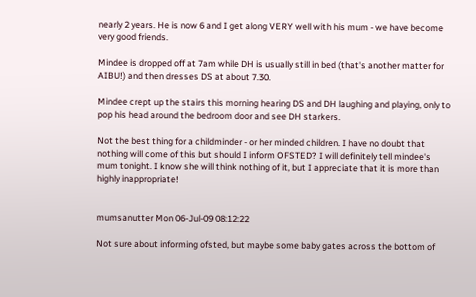nearly 2 years. He is now 6 and I get along VERY well with his mum - we have become very good friends.

Mindee is dropped off at 7am while DH is usually still in bed (that's another matter for AIBU!) and then dresses DS at about 7.30.

Mindee crept up the stairs this morning hearing DS and DH laughing and playing, only to pop his head around the bedroom door and see DH starkers.

Not the best thing for a childminder - or her minded children. I have no doubt that nothing will come of this but should I inform OFSTED? I will definitely tell mindee's mum tonight. I know she will think nothing of it, but I appreciate that it is more than highly inappropriate!


mumsanutter Mon 06-Jul-09 08:12:22

Not sure about informing ofsted, but maybe some baby gates across the bottom of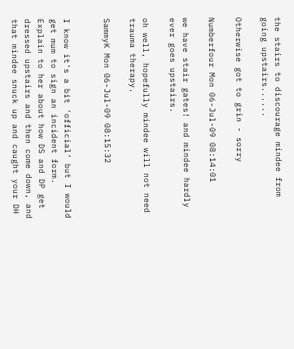the stairs to discourage mindee from going upstairs......

Otherwise got to grin - sorry

Numberfour Mon 06-Jul-09 08:14:01

we have stair gates! and mindee hardly ever goes upstairs.

oh well, hopefully mindee will not need trauma therapy.

SammyK Mon 06-Jul-09 08:15:32


I know it's a bit 'official' but I would get mum to sign an incident form. Explain to her about how DS and DP get dressed upstairs and then come down, and that mindee snuck up and caught your DH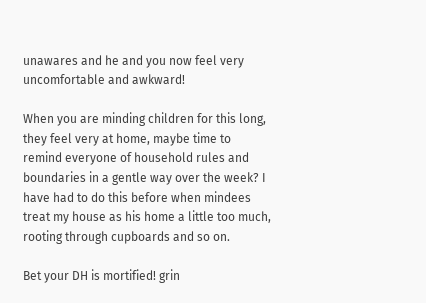unawares and he and you now feel very uncomfortable and awkward!

When you are minding children for this long, they feel very at home, maybe time to remind everyone of household rules and boundaries in a gentle way over the week? I have had to do this before when mindees treat my house as his home a little too much, rooting through cupboards and so on.

Bet your DH is mortified! grin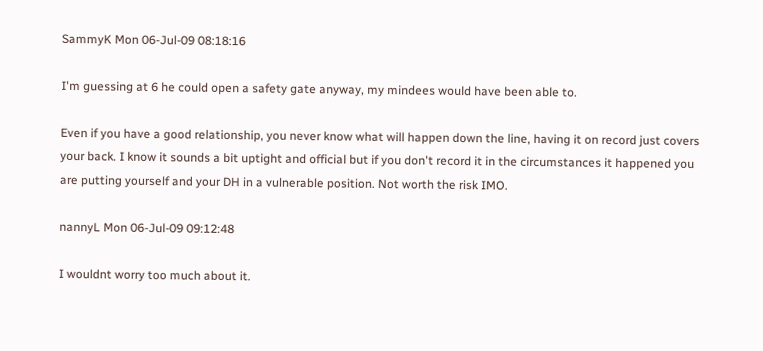SammyK Mon 06-Jul-09 08:18:16

I'm guessing at 6 he could open a safety gate anyway, my mindees would have been able to.

Even if you have a good relationship, you never know what will happen down the line, having it on record just covers your back. I know it sounds a bit uptight and official but if you don't record it in the circumstances it happened you are putting yourself and your DH in a vulnerable position. Not worth the risk IMO.

nannyL Mon 06-Jul-09 09:12:48

I wouldnt worry too much about it.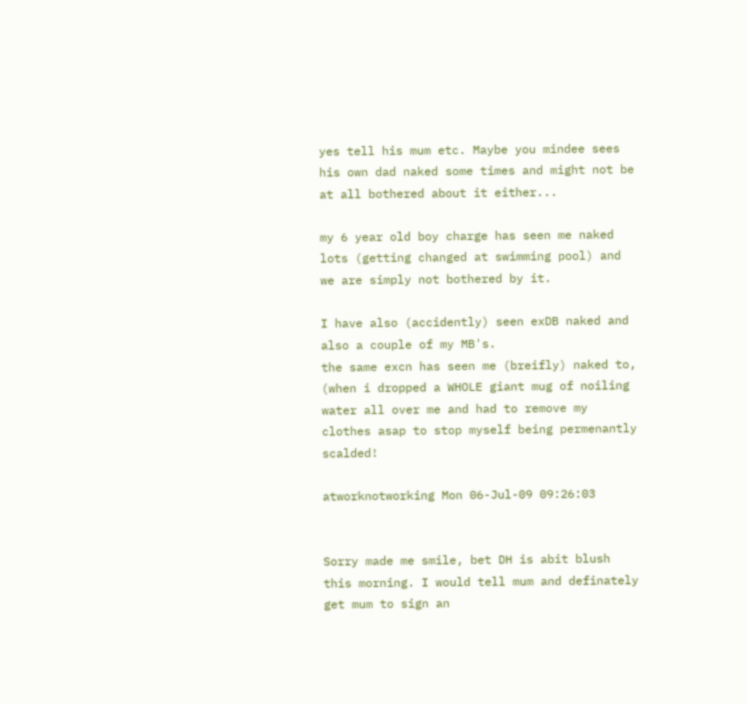yes tell his mum etc. Maybe you mindee sees his own dad naked some times and might not be at all bothered about it either...

my 6 year old boy charge has seen me naked lots (getting changed at swimming pool) and we are simply not bothered by it.

I have also (accidently) seen exDB naked and also a couple of my MB's.
the same excn has seen me (breifly) naked to, (when i dropped a WHOLE giant mug of noiling water all over me and had to remove my clothes asap to stop myself being permenantly scalded!

atworknotworking Mon 06-Jul-09 09:26:03


Sorry made me smile, bet DH is abit blush this morning. I would tell mum and definately get mum to sign an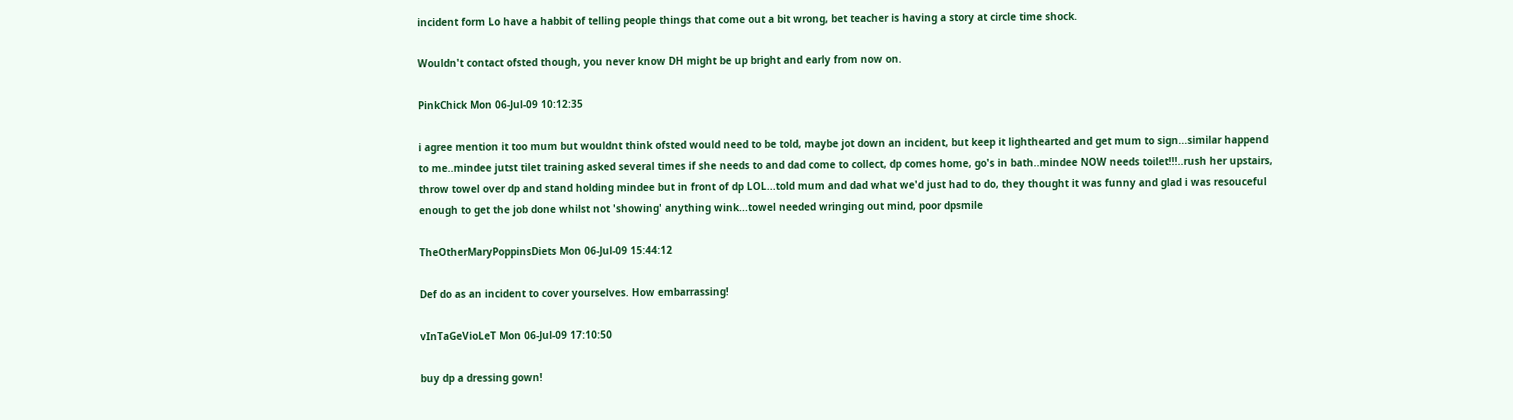incident form Lo have a habbit of telling people things that come out a bit wrong, bet teacher is having a story at circle time shock.

Wouldn't contact ofsted though, you never know DH might be up bright and early from now on.

PinkChick Mon 06-Jul-09 10:12:35

i agree mention it too mum but wouldnt think ofsted would need to be told, maybe jot down an incident, but keep it lighthearted and get mum to sign...similar happend to me..mindee jutst tilet training asked several times if she needs to and dad come to collect, dp comes home, go's in bath..mindee NOW needs toilet!!!..rush her upstairs, throw towel over dp and stand holding mindee but in front of dp LOL...told mum and dad what we'd just had to do, they thought it was funny and glad i was resouceful enough to get the job done whilst not 'showing' anything wink...towel needed wringing out mind, poor dpsmile

TheOtherMaryPoppinsDiets Mon 06-Jul-09 15:44:12

Def do as an incident to cover yourselves. How embarrassing!

vInTaGeVioLeT Mon 06-Jul-09 17:10:50

buy dp a dressing gown!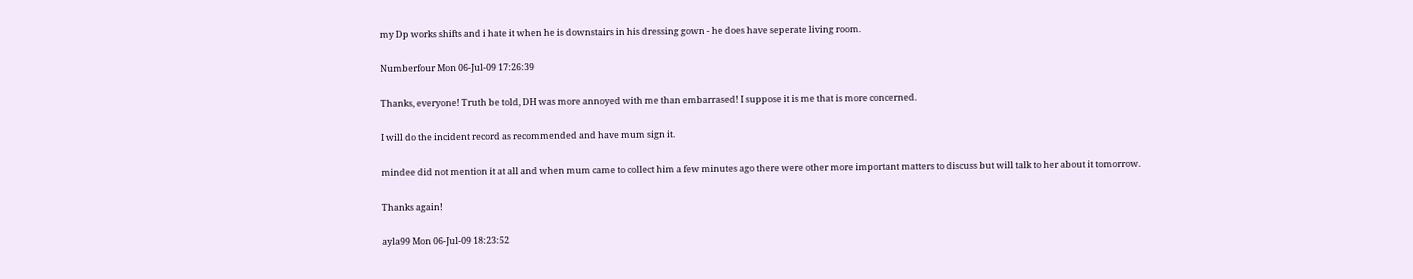my Dp works shifts and i hate it when he is downstairs in his dressing gown - he does have seperate living room.

Numberfour Mon 06-Jul-09 17:26:39

Thanks, everyone! Truth be told, DH was more annoyed with me than embarrased! I suppose it is me that is more concerned.

I will do the incident record as recommended and have mum sign it.

mindee did not mention it at all and when mum came to collect him a few minutes ago there were other more important matters to discuss but will talk to her about it tomorrow.

Thanks again!

ayla99 Mon 06-Jul-09 18:23:52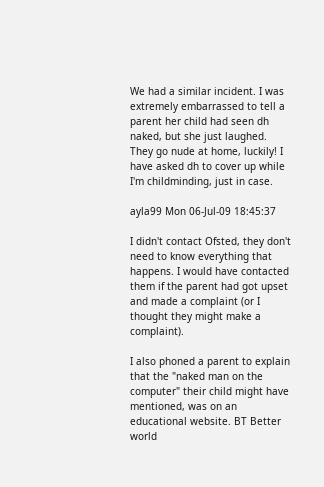We had a similar incident. I was extremely embarrassed to tell a parent her child had seen dh naked, but she just laughed. They go nude at home, luckily! I have asked dh to cover up while I'm childminding, just in case.

ayla99 Mon 06-Jul-09 18:45:37

I didn't contact Ofsted, they don't need to know everything that happens. I would have contacted them if the parent had got upset and made a complaint (or I thought they might make a complaint).

I also phoned a parent to explain that the "naked man on the computer" their child might have mentioned, was on an educational website. BT Better world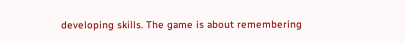developing skills. The game is about remembering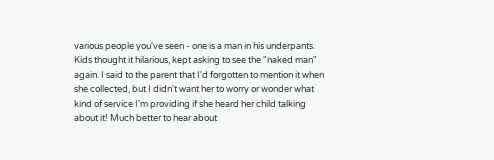various people you've seen - one is a man in his underpants. Kids thought it hilarious, kept asking to see the "naked man" again. I said to the parent that I'd forgotten to mention it when she collected, but I didn't want her to worry or wonder what kind of service I'm providing if she heard her child talking about it! Much better to hear about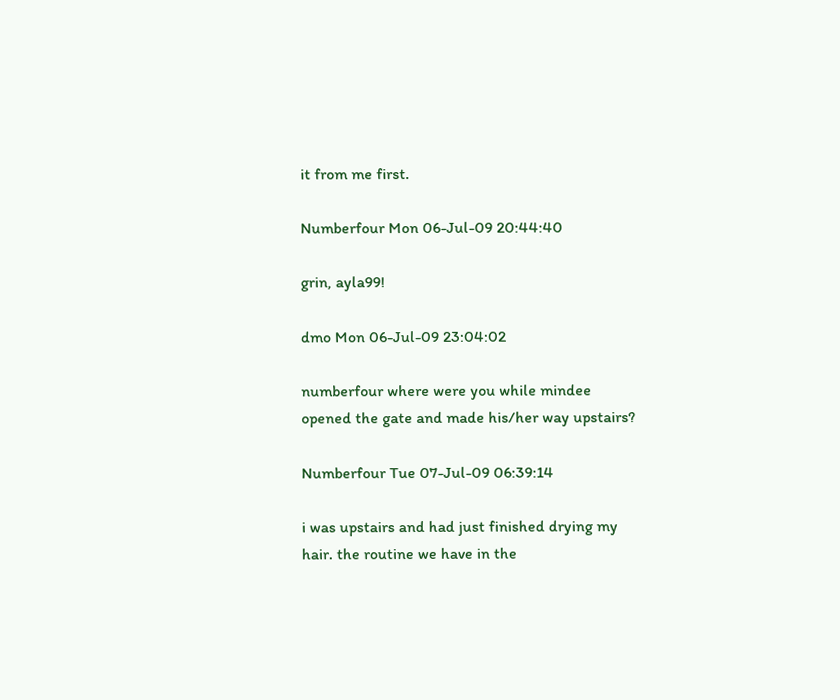it from me first.

Numberfour Mon 06-Jul-09 20:44:40

grin, ayla99!

dmo Mon 06-Jul-09 23:04:02

numberfour where were you while mindee opened the gate and made his/her way upstairs?

Numberfour Tue 07-Jul-09 06:39:14

i was upstairs and had just finished drying my hair. the routine we have in the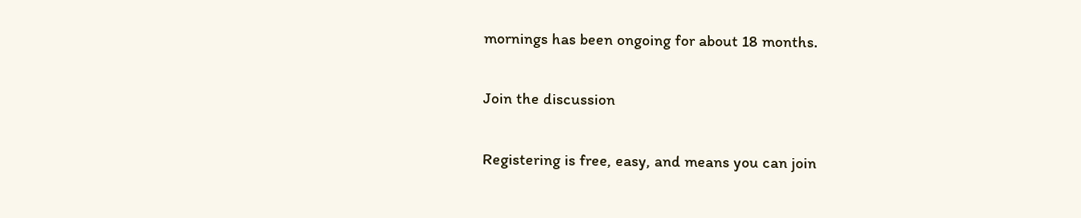mornings has been ongoing for about 18 months.

Join the discussion

Registering is free, easy, and means you can join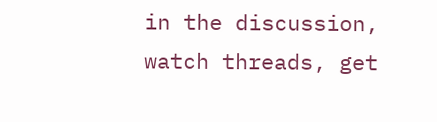in the discussion, watch threads, get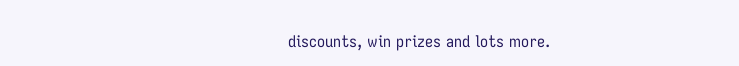discounts, win prizes and lots more.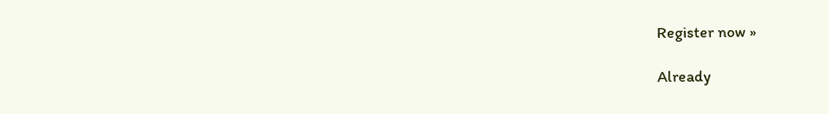Register now »

Already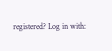registered? Log in with: